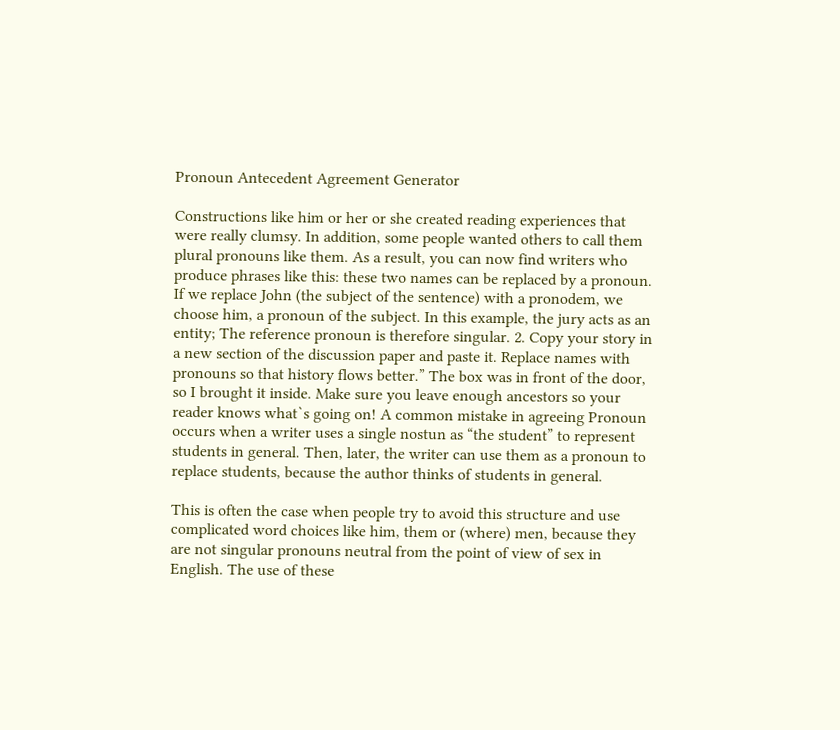Pronoun Antecedent Agreement Generator

Constructions like him or her or she created reading experiences that were really clumsy. In addition, some people wanted others to call them plural pronouns like them. As a result, you can now find writers who produce phrases like this: these two names can be replaced by a pronoun. If we replace John (the subject of the sentence) with a pronodem, we choose him, a pronoun of the subject. In this example, the jury acts as an entity; The reference pronoun is therefore singular. 2. Copy your story in a new section of the discussion paper and paste it. Replace names with pronouns so that history flows better.” The box was in front of the door, so I brought it inside. Make sure you leave enough ancestors so your reader knows what`s going on! A common mistake in agreeing Pronoun occurs when a writer uses a single nostun as “the student” to represent students in general. Then, later, the writer can use them as a pronoun to replace students, because the author thinks of students in general.

This is often the case when people try to avoid this structure and use complicated word choices like him, them or (where) men, because they are not singular pronouns neutral from the point of view of sex in English. The use of these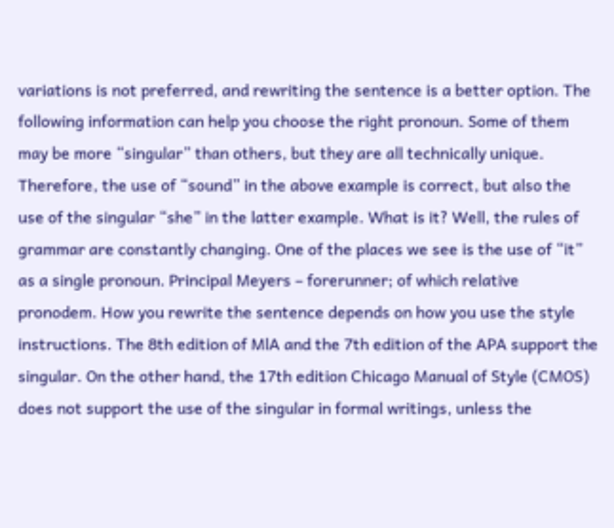variations is not preferred, and rewriting the sentence is a better option. The following information can help you choose the right pronoun. Some of them may be more “singular” than others, but they are all technically unique. Therefore, the use of “sound” in the above example is correct, but also the use of the singular “she” in the latter example. What is it? Well, the rules of grammar are constantly changing. One of the places we see is the use of “it” as a single pronoun. Principal Meyers – forerunner; of which relative pronodem. How you rewrite the sentence depends on how you use the style instructions. The 8th edition of MlA and the 7th edition of the APA support the singular. On the other hand, the 17th edition Chicago Manual of Style (CMOS) does not support the use of the singular in formal writings, unless the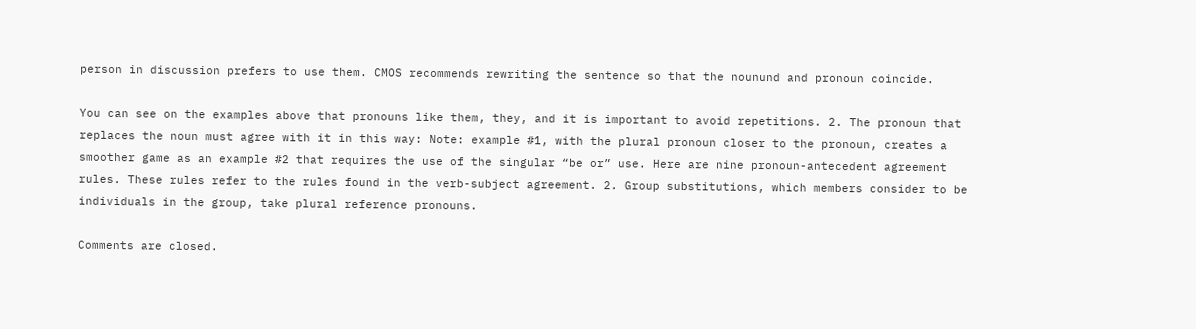person in discussion prefers to use them. CMOS recommends rewriting the sentence so that the nounund and pronoun coincide.

You can see on the examples above that pronouns like them, they, and it is important to avoid repetitions. 2. The pronoun that replaces the noun must agree with it in this way: Note: example #1, with the plural pronoun closer to the pronoun, creates a smoother game as an example #2 that requires the use of the singular “be or” use. Here are nine pronoun-antecedent agreement rules. These rules refer to the rules found in the verb-subject agreement. 2. Group substitutions, which members consider to be individuals in the group, take plural reference pronouns.

Comments are closed.